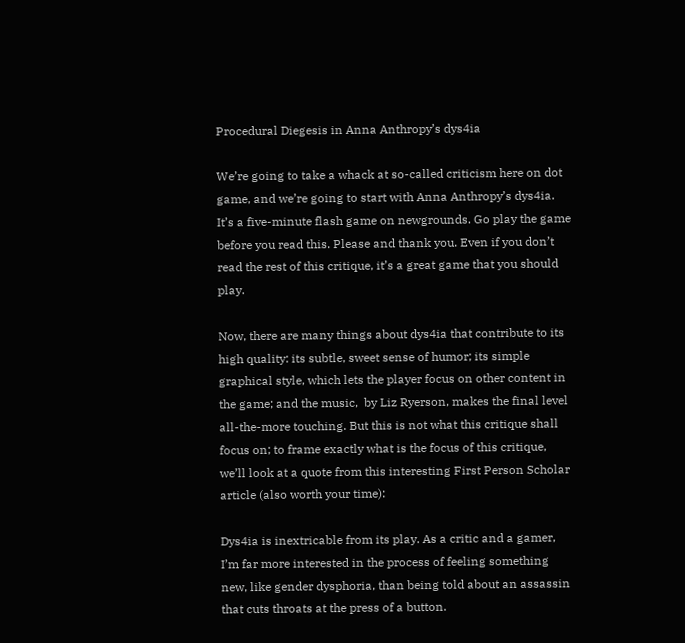Procedural Diegesis in Anna Anthropy’s dys4ia

We’re going to take a whack at so-called criticism here on dot game, and we’re going to start with Anna Anthropy’s dys4ia. It’s a five-minute flash game on newgrounds. Go play the game before you read this. Please and thank you. Even if you don’t read the rest of this critique, it’s a great game that you should play.

Now, there are many things about dys4ia that contribute to its high quality: its subtle, sweet sense of humor; its simple graphical style, which lets the player focus on other content in the game; and the music,  by Liz Ryerson, makes the final level all-the-more touching. But this is not what this critique shall focus on; to frame exactly what is the focus of this critique, we’ll look at a quote from this interesting First Person Scholar article (also worth your time):

Dys4ia is inextricable from its play. As a critic and a gamer, I’m far more interested in the process of feeling something new, like gender dysphoria, than being told about an assassin that cuts throats at the press of a button.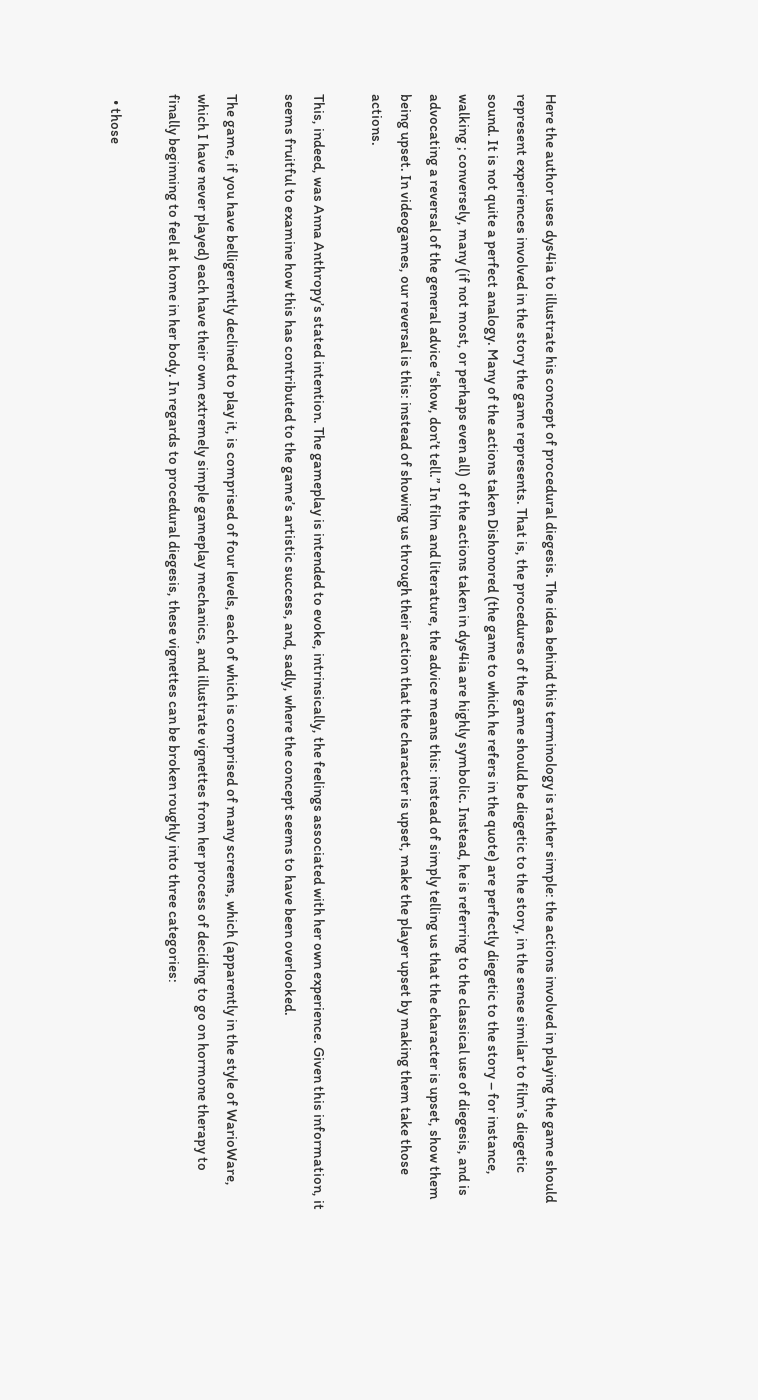Here the author uses dys4ia to illustrate his concept of procedural diegesis. The idea behind this terminology is rather simple: the actions involved in playing the game should represent experiences involved in the story the game represents. That is, the procedures of the game should be diegetic to the story, in the sense similar to film’s diegetic sound. It is not quite a perfect analogy. Many of the actions taken Dishonored (the game to which he refers in the quote) are perfectly diegetic to the story – for instance, walking ; conversely, many (if not most, or perhaps even all)  of the actions taken in dys4ia are highly symbolic. Instead, he is referring to the classical use of diegesis, and is advocating a reversal of the general advice “show, don’t tell.” In film and literature, the advice means this: instead of simply telling us that the character is upset, show them being upset. In videogames, our reversal is this: instead of showing us through their action that the character is upset, make the player upset by making them take those actions.

This, indeed, was Anna Anthropy’s stated intention. The gameplay is intended to evoke, intrinsically, the feelings associated with her own experience. Given this information, it seems fruitful to examine how this has contributed to the game’s artistic success, and, sadly, where the concept seems to have been overlooked.

The game, if you have belligerently declined to play it, is comprised of four levels, each of which is comprised of many screens, which (apparently in the style of WarioWare, which I have never played) each have their own extremely simple gameplay mechanics, and illustrate vignettes from her process of deciding to go on hormone therapy to finally beginning to feel at home in her body. In regards to procedural diegesis, these vignettes can be broken roughly into three categories:

  • those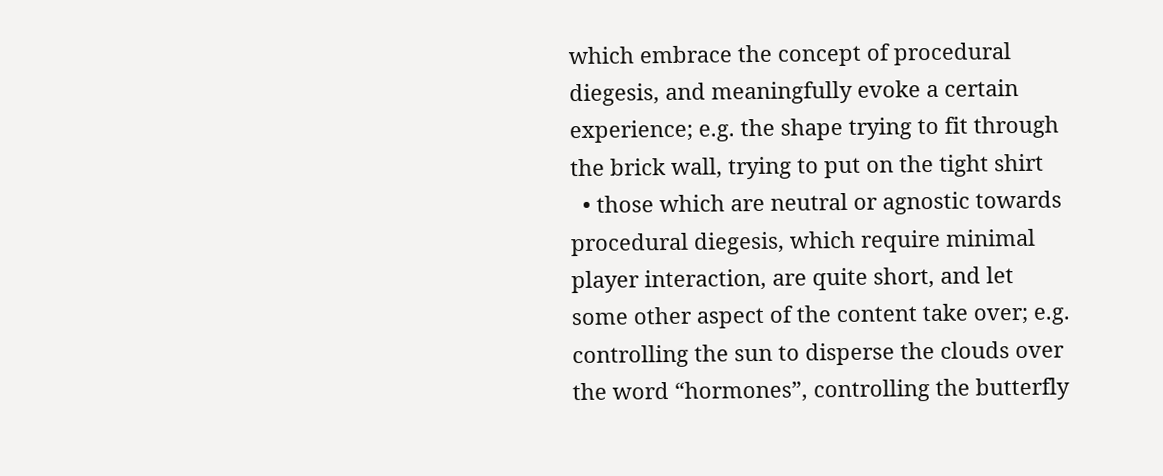which embrace the concept of procedural diegesis, and meaningfully evoke a certain experience; e.g. the shape trying to fit through the brick wall, trying to put on the tight shirt
  • those which are neutral or agnostic towards procedural diegesis, which require minimal player interaction, are quite short, and let some other aspect of the content take over; e.g. controlling the sun to disperse the clouds over the word “hormones”, controlling the butterfly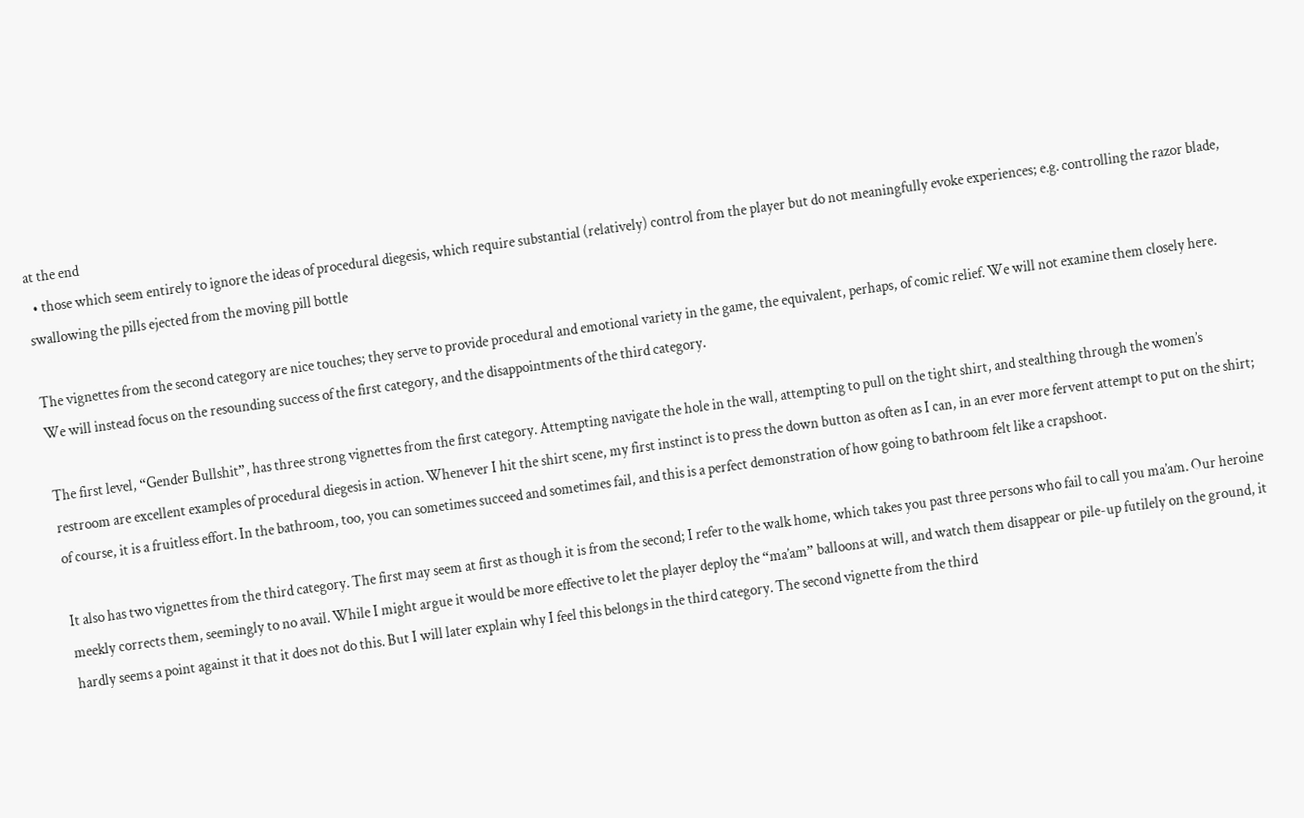at the end
  • those which seem entirely to ignore the ideas of procedural diegesis, which require substantial (relatively) control from the player but do not meaningfully evoke experiences; e.g. controlling the razor blade, swallowing the pills ejected from the moving pill bottle

The vignettes from the second category are nice touches; they serve to provide procedural and emotional variety in the game, the equivalent, perhaps, of comic relief. We will not examine them closely here. We will instead focus on the resounding success of the first category, and the disappointments of the third category.

The first level, “Gender Bullshit”, has three strong vignettes from the first category. Attempting navigate the hole in the wall, attempting to pull on the tight shirt, and stealthing through the women’s restroom are excellent examples of procedural diegesis in action. Whenever I hit the shirt scene, my first instinct is to press the down button as often as I can, in an ever more fervent attempt to put on the shirt; of course, it is a fruitless effort. In the bathroom, too, you can sometimes succeed and sometimes fail, and this is a perfect demonstration of how going to bathroom felt like a crapshoot.

It also has two vignettes from the third category. The first may seem at first as though it is from the second; I refer to the walk home, which takes you past three persons who fail to call you ma’am. Our heroine meekly corrects them, seemingly to no avail. While I might argue it would be more effective to let the player deploy the “ma’am” balloons at will, and watch them disappear or pile-up futilely on the ground, it hardly seems a point against it that it does not do this. But I will later explain why I feel this belongs in the third category. The second vignette from the third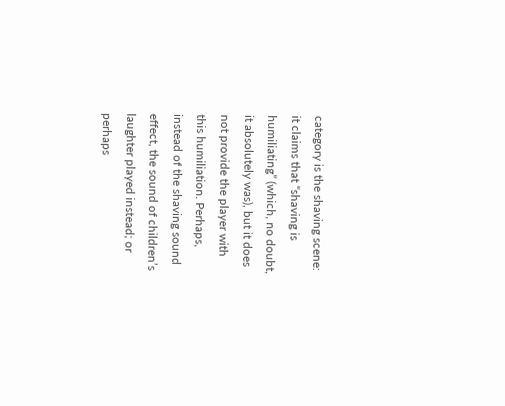category is the shaving scene: it claims that “shaving is humiliating” (which, no doubt, it absolutely was), but it does not provide the player with this humiliation. Perhaps, instead of the shaving sound effect, the sound of children’s laughter played instead; or perhaps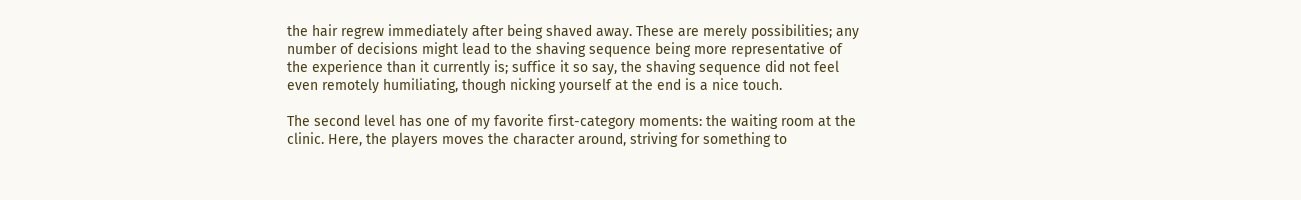the hair regrew immediately after being shaved away. These are merely possibilities; any number of decisions might lead to the shaving sequence being more representative of the experience than it currently is; suffice it so say, the shaving sequence did not feel even remotely humiliating, though nicking yourself at the end is a nice touch.

The second level has one of my favorite first-category moments: the waiting room at the clinic. Here, the players moves the character around, striving for something to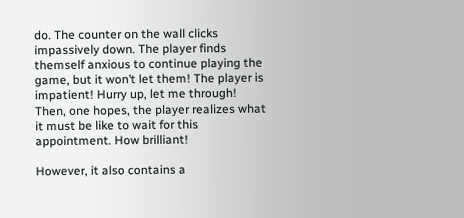do. The counter on the wall clicks impassively down. The player finds themself anxious to continue playing the game, but it won’t let them! The player is impatient! Hurry up, let me through! Then, one hopes, the player realizes what it must be like to wait for this appointment. How brilliant!

However, it also contains a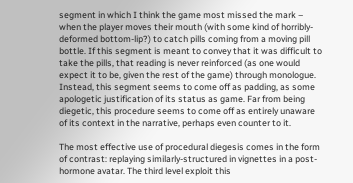segment in which I think the game most missed the mark – when the player moves their mouth (with some kind of horribly-deformed bottom-lip?) to catch pills coming from a moving pill bottle. If this segment is meant to convey that it was difficult to take the pills, that reading is never reinforced (as one would expect it to be, given the rest of the game) through monologue. Instead, this segment seems to come off as padding, as some apologetic justification of its status as game. Far from being diegetic, this procedure seems to come off as entirely unaware of its context in the narrative, perhaps even counter to it.

The most effective use of procedural diegesis comes in the form of contrast: replaying similarly-structured in vignettes in a post-hormone avatar. The third level exploit this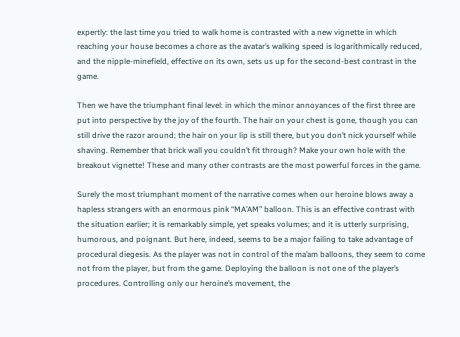expertly: the last time you tried to walk home is contrasted with a new vignette in which reaching your house becomes a chore as the avatar’s walking speed is logarithmically reduced, and the nipple-minefield, effective on its own, sets us up for the second-best contrast in the game.

Then we have the triumphant final level: in which the minor annoyances of the first three are put into perspective by the joy of the fourth. The hair on your chest is gone, though you can still drive the razor around; the hair on your lip is still there, but you don’t nick yourself while shaving. Remember that brick wall you couldn’t fit through? Make your own hole with the breakout vignette! These and many other contrasts are the most powerful forces in the game.

Surely the most triumphant moment of the narrative comes when our heroine blows away a hapless strangers with an enormous pink “MA’AM” balloon. This is an effective contrast with the situation earlier; it is remarkably simple, yet speaks volumes; and it is utterly surprising, humorous, and poignant. But here, indeed, seems to be a major failing to take advantage of procedural diegesis. As the player was not in control of the ma’am balloons, they seem to come not from the player, but from the game. Deploying the balloon is not one of the player’s procedures. Controlling only our heroine’s movement, the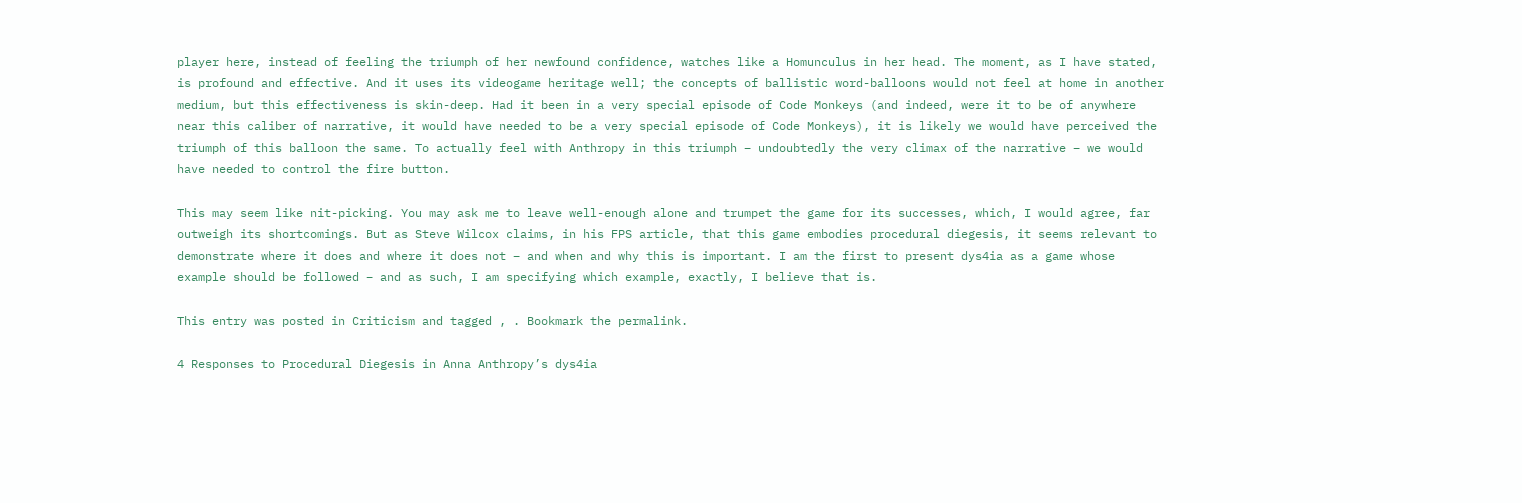player here, instead of feeling the triumph of her newfound confidence, watches like a Homunculus in her head. The moment, as I have stated, is profound and effective. And it uses its videogame heritage well; the concepts of ballistic word-balloons would not feel at home in another medium, but this effectiveness is skin-deep. Had it been in a very special episode of Code Monkeys (and indeed, were it to be of anywhere near this caliber of narrative, it would have needed to be a very special episode of Code Monkeys), it is likely we would have perceived the triumph of this balloon the same. To actually feel with Anthropy in this triumph – undoubtedly the very climax of the narrative – we would have needed to control the fire button.

This may seem like nit-picking. You may ask me to leave well-enough alone and trumpet the game for its successes, which, I would agree, far outweigh its shortcomings. But as Steve Wilcox claims, in his FPS article, that this game embodies procedural diegesis, it seems relevant to demonstrate where it does and where it does not – and when and why this is important. I am the first to present dys4ia as a game whose example should be followed – and as such, I am specifying which example, exactly, I believe that is.

This entry was posted in Criticism and tagged , . Bookmark the permalink.

4 Responses to Procedural Diegesis in Anna Anthropy’s dys4ia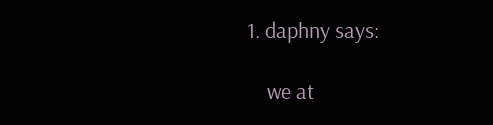1. daphny says:

    we at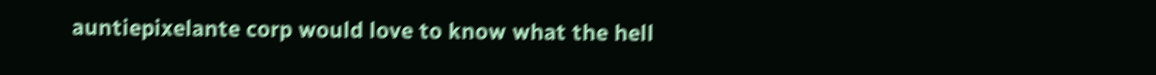auntiepixelante corp would love to know what the hell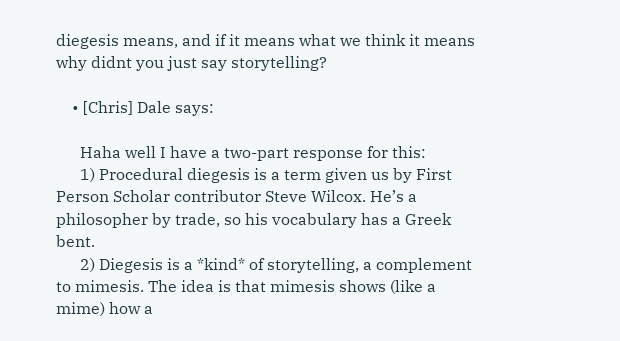diegesis means, and if it means what we think it means why didnt you just say storytelling?

    • [Chris] Dale says:

      Haha well I have a two-part response for this:
      1) Procedural diegesis is a term given us by First Person Scholar contributor Steve Wilcox. He’s a philosopher by trade, so his vocabulary has a Greek bent.
      2) Diegesis is a *kind* of storytelling, a complement to mimesis. The idea is that mimesis shows (like a mime) how a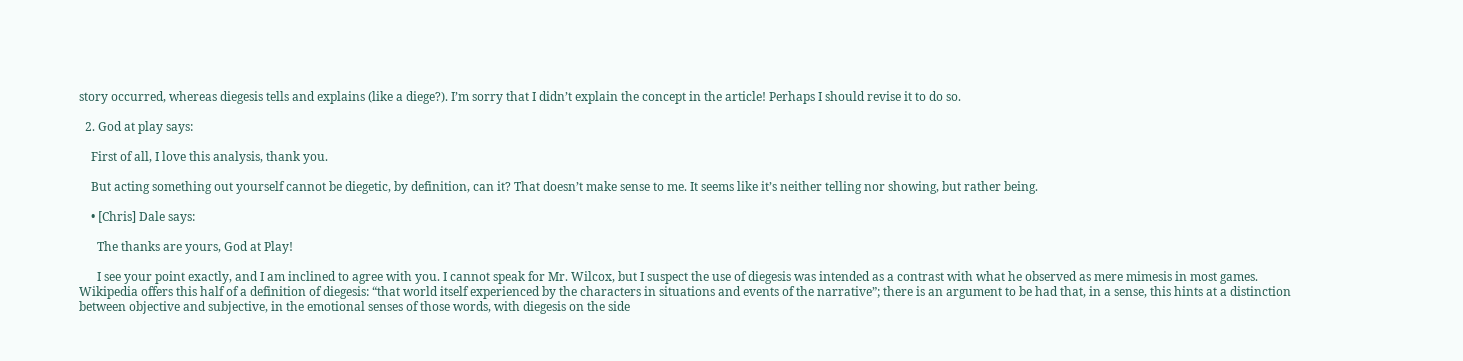story occurred, whereas diegesis tells and explains (like a diege?). I’m sorry that I didn’t explain the concept in the article! Perhaps I should revise it to do so.

  2. God at play says:

    First of all, I love this analysis, thank you.

    But acting something out yourself cannot be diegetic, by definition, can it? That doesn’t make sense to me. It seems like it’s neither telling nor showing, but rather being.

    • [Chris] Dale says:

      The thanks are yours, God at Play!

      I see your point exactly, and I am inclined to agree with you. I cannot speak for Mr. Wilcox, but I suspect the use of diegesis was intended as a contrast with what he observed as mere mimesis in most games. Wikipedia offers this half of a definition of diegesis: “that world itself experienced by the characters in situations and events of the narrative”; there is an argument to be had that, in a sense, this hints at a distinction between objective and subjective, in the emotional senses of those words, with diegesis on the side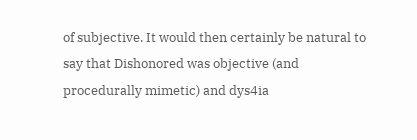of subjective. It would then certainly be natural to say that Dishonored was objective (and procedurally mimetic) and dys4ia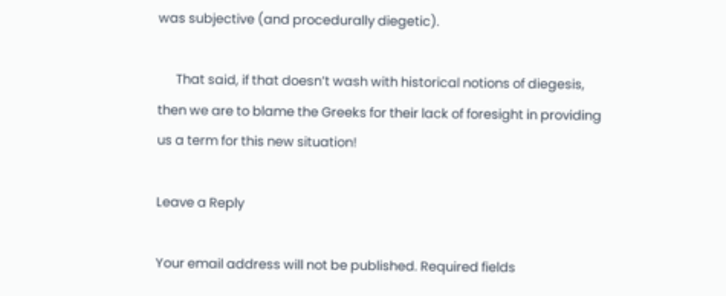was subjective (and procedurally diegetic).

      That said, if that doesn’t wash with historical notions of diegesis, then we are to blame the Greeks for their lack of foresight in providing us a term for this new situation!

Leave a Reply

Your email address will not be published. Required fields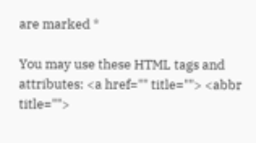are marked *

You may use these HTML tags and attributes: <a href="" title=""> <abbr title="">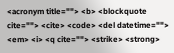<acronym title=""> <b> <blockquote cite=""> <cite> <code> <del datetime=""> <em> <i> <q cite=""> <strike> <strong>